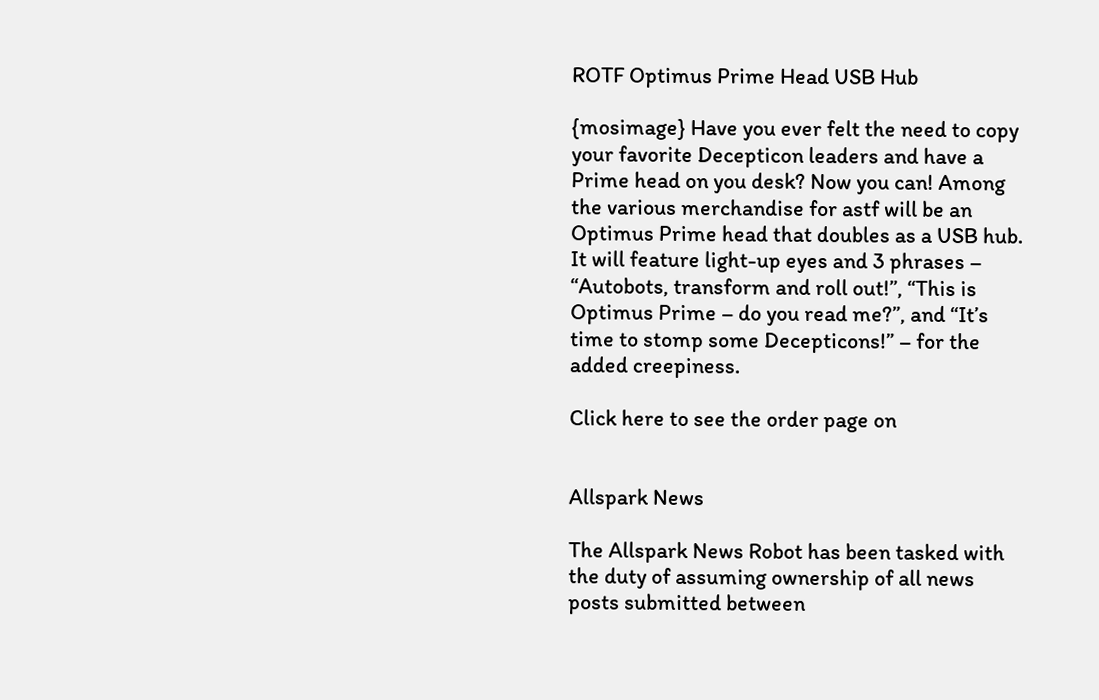ROTF Optimus Prime Head USB Hub

{mosimage} Have you ever felt the need to copy your favorite Decepticon leaders and have a Prime head on you desk? Now you can! Among the various merchandise for astf will be an Optimus Prime head that doubles as a USB hub. It will feature light-up eyes and 3 phrases – “Autobots, transform and roll out!”, “This is Optimus Prime – do you read me?”, and “It’s time to stomp some Decepticons!” – for the added creepiness.

Click here to see the order page on


Allspark News

The Allspark News Robot has been tasked with the duty of assuming ownership of all news posts submitted between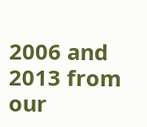2006 and 2013 from our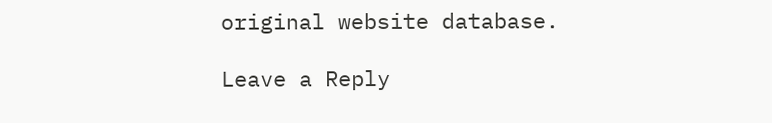original website database.

Leave a Reply